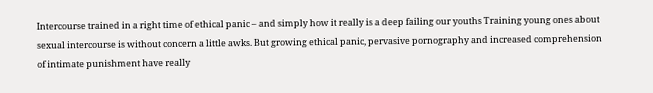Intercourse trained in a right time of ethical panic – and simply how it really is a deep failing our youths Training young ones about sexual intercourse is without concern a little awks. But growing ethical panic, pervasive pornography and increased comprehension of intimate punishment have really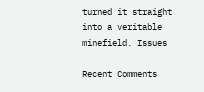turned it straight into a veritable minefield. Issues

Recent Comments